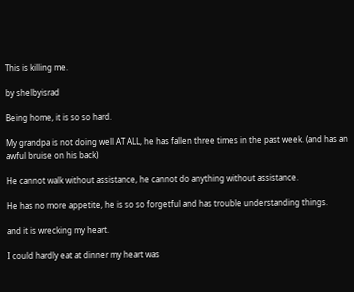This is killing me.

by shelbyisrad

Being home, it is so so hard.

My grandpa is not doing well AT ALL, he has fallen three times in the past week. (and has an awful bruise on his back)

He cannot walk without assistance, he cannot do anything without assistance.

He has no more appetite, he is so so forgetful and has trouble understanding things.

and it is wrecking my heart.

I could hardly eat at dinner my heart was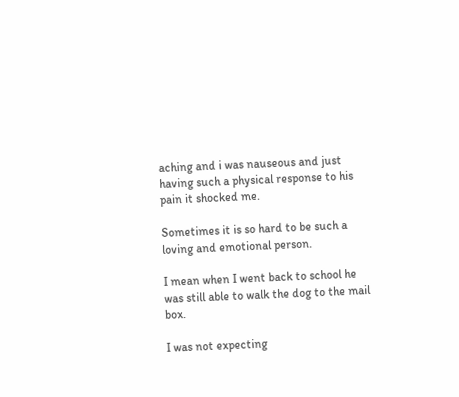aching and i was nauseous and just having such a physical response to his pain it shocked me.

Sometimes it is so hard to be such a loving and emotional person.

I mean when I went back to school he was still able to walk the dog to the mail box.

I was not expecting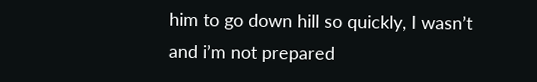him to go down hill so quickly, I wasn’t and i’m not prepared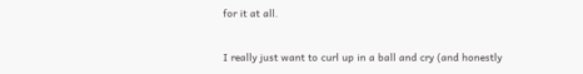for it at all.

I really just want to curl up in a ball and cry (and honestly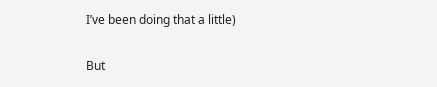I’ve been doing that a little)

But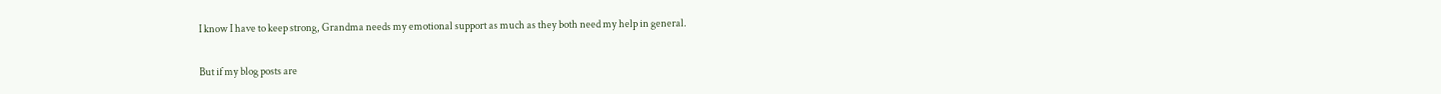I know I have to keep strong, Grandma needs my emotional support as much as they both need my help in general.

But if my blog posts are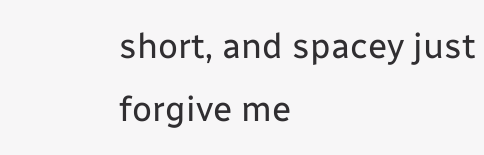short, and spacey just forgive me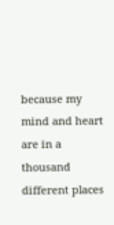because my mind and heart are in a thousand different places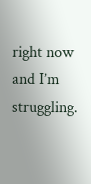right now and I’m struggling.